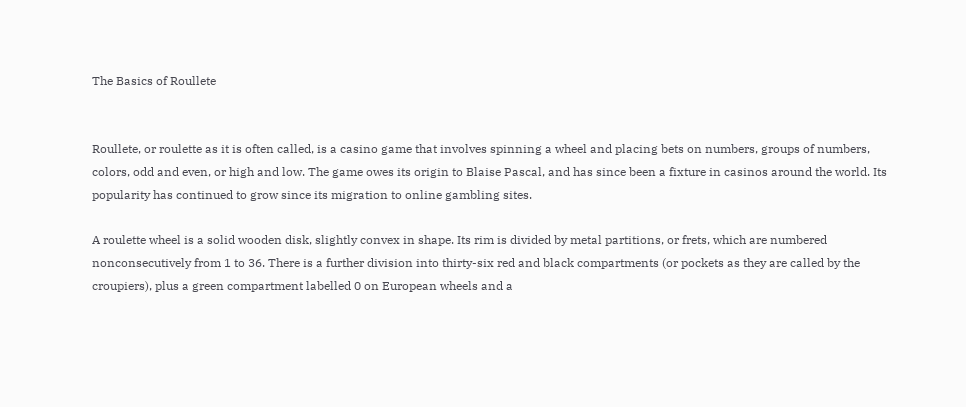The Basics of Roullete


Roullete, or roulette as it is often called, is a casino game that involves spinning a wheel and placing bets on numbers, groups of numbers, colors, odd and even, or high and low. The game owes its origin to Blaise Pascal, and has since been a fixture in casinos around the world. Its popularity has continued to grow since its migration to online gambling sites.

A roulette wheel is a solid wooden disk, slightly convex in shape. Its rim is divided by metal partitions, or frets, which are numbered nonconsecutively from 1 to 36. There is a further division into thirty-six red and black compartments (or pockets as they are called by the croupiers), plus a green compartment labelled 0 on European wheels and a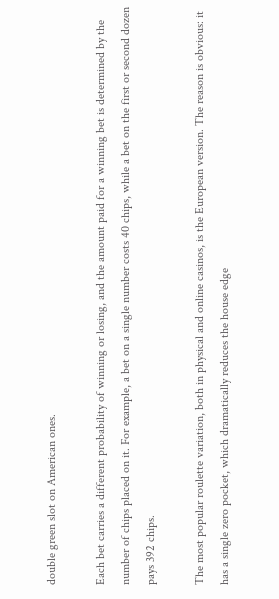double green slot on American ones.

Each bet carries a different probability of winning or losing, and the amount paid for a winning bet is determined by the number of chips placed on it. For example, a bet on a single number costs 40 chips, while a bet on the first or second dozen pays 392 chips.

The most popular roulette variation, both in physical and online casinos, is the European version. The reason is obvious: it has a single zero pocket, which dramatically reduces the house edge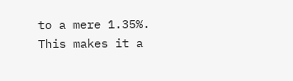to a mere 1.35%. This makes it a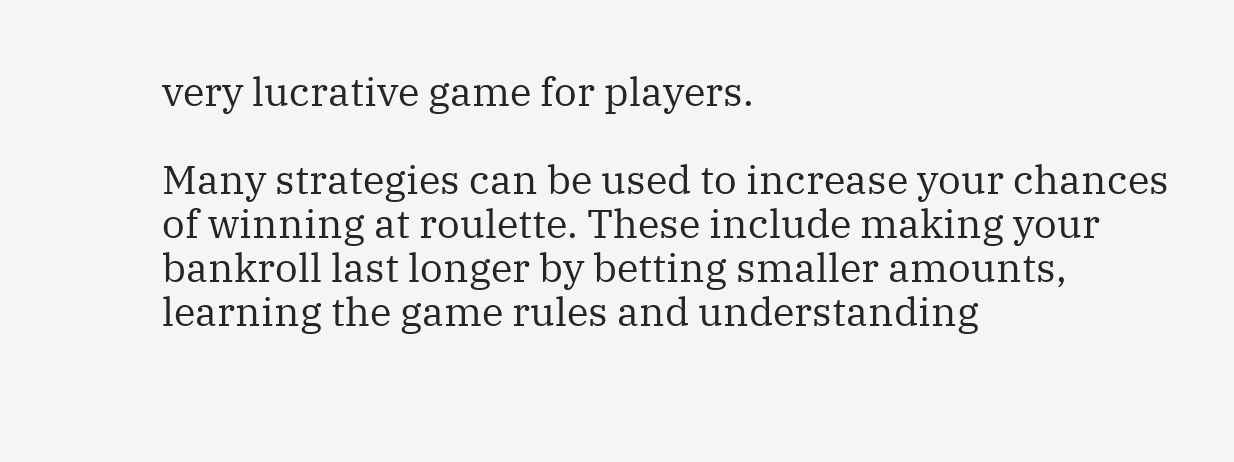very lucrative game for players.

Many strategies can be used to increase your chances of winning at roulette. These include making your bankroll last longer by betting smaller amounts, learning the game rules and understanding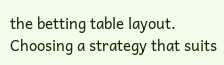the betting table layout. Choosing a strategy that suits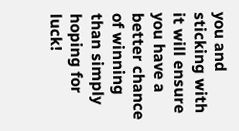you and sticking with it will ensure you have a better chance of winning than simply hoping for luck!